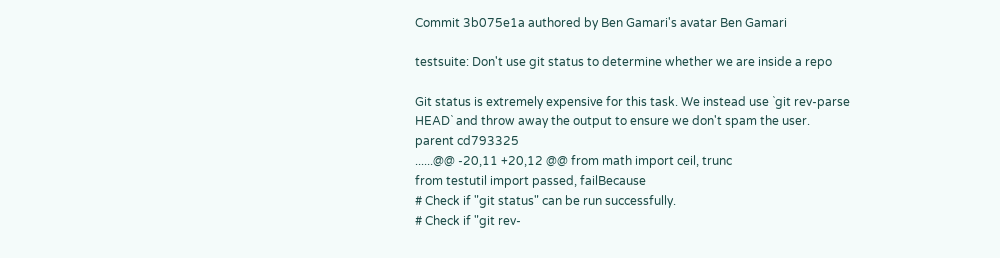Commit 3b075e1a authored by Ben Gamari's avatar Ben Gamari

testsuite: Don't use git status to determine whether we are inside a repo

Git status is extremely expensive for this task. We instead use `git rev-parse
HEAD` and throw away the output to ensure we don't spam the user.
parent cd793325
......@@ -20,11 +20,12 @@ from math import ceil, trunc
from testutil import passed, failBecause
# Check if "git status" can be run successfully.
# Check if "git rev-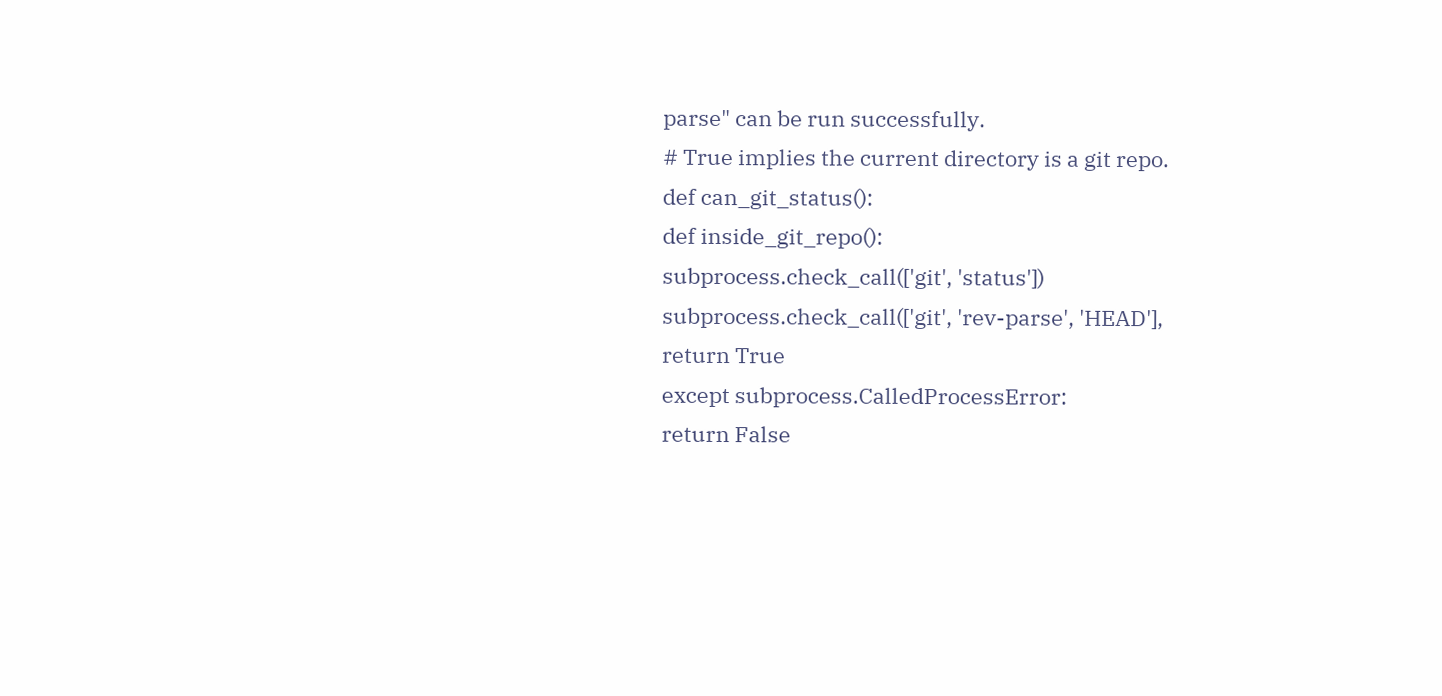parse" can be run successfully.
# True implies the current directory is a git repo.
def can_git_status():
def inside_git_repo():
subprocess.check_call(['git', 'status'])
subprocess.check_call(['git', 'rev-parse', 'HEAD'],
return True
except subprocess.CalledProcessError:
return False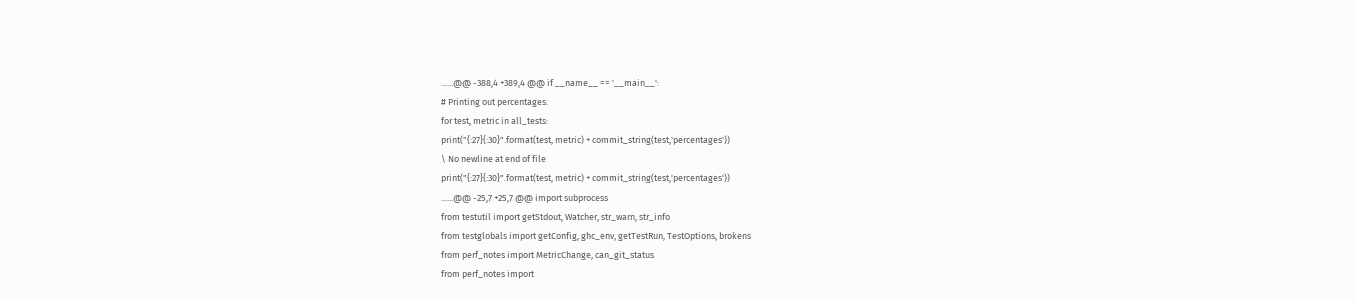......@@ -388,4 +389,4 @@ if __name__ == '__main__':
# Printing out percentages.
for test, metric in all_tests:
print("{:27}{:30}".format(test, metric) + commit_string(test,'percentages'))
\ No newline at end of file
print("{:27}{:30}".format(test, metric) + commit_string(test,'percentages'))
......@@ -25,7 +25,7 @@ import subprocess
from testutil import getStdout, Watcher, str_warn, str_info
from testglobals import getConfig, ghc_env, getTestRun, TestOptions, brokens
from perf_notes import MetricChange, can_git_status
from perf_notes import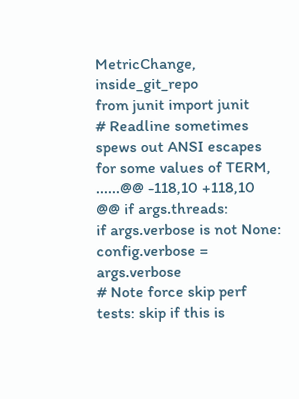MetricChange, inside_git_repo
from junit import junit
# Readline sometimes spews out ANSI escapes for some values of TERM,
......@@ -118,10 +118,10 @@ if args.threads:
if args.verbose is not None:
config.verbose = args.verbose
# Note force skip perf tests: skip if this is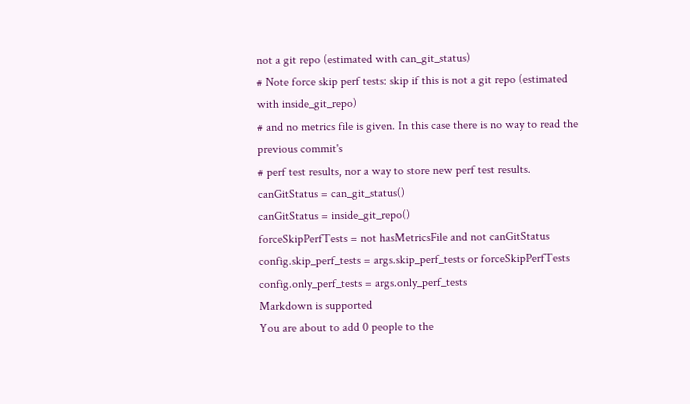not a git repo (estimated with can_git_status)
# Note force skip perf tests: skip if this is not a git repo (estimated with inside_git_repo)
# and no metrics file is given. In this case there is no way to read the previous commit's
# perf test results, nor a way to store new perf test results.
canGitStatus = can_git_status()
canGitStatus = inside_git_repo()
forceSkipPerfTests = not hasMetricsFile and not canGitStatus
config.skip_perf_tests = args.skip_perf_tests or forceSkipPerfTests
config.only_perf_tests = args.only_perf_tests
Markdown is supported
You are about to add 0 people to the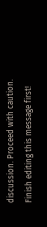discussion. Proceed with caution.
Finish editing this message first!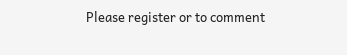Please register or to comment